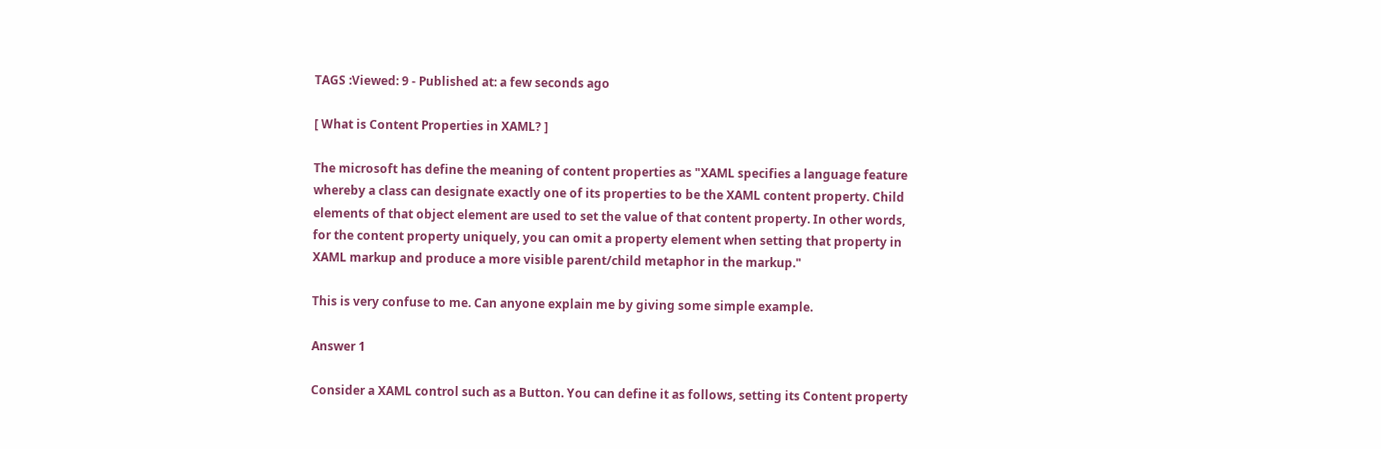TAGS :Viewed: 9 - Published at: a few seconds ago

[ What is Content Properties in XAML? ]

The microsoft has define the meaning of content properties as "XAML specifies a language feature whereby a class can designate exactly one of its properties to be the XAML content property. Child elements of that object element are used to set the value of that content property. In other words, for the content property uniquely, you can omit a property element when setting that property in XAML markup and produce a more visible parent/child metaphor in the markup."

This is very confuse to me. Can anyone explain me by giving some simple example.

Answer 1

Consider a XAML control such as a Button. You can define it as follows, setting its Content property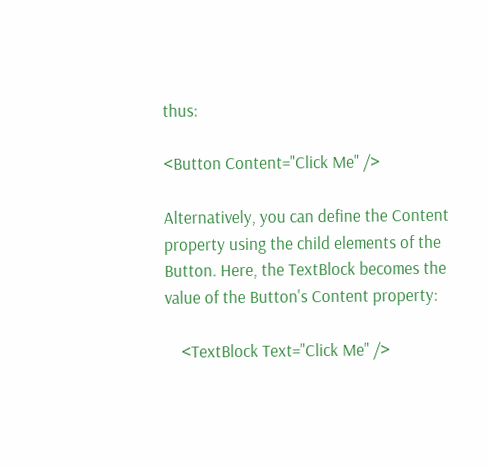thus:

<Button Content="Click Me" />

Alternatively, you can define the Content property using the child elements of the Button. Here, the TextBlock becomes the value of the Button's Content property:

    <TextBlock Text="Click Me" />